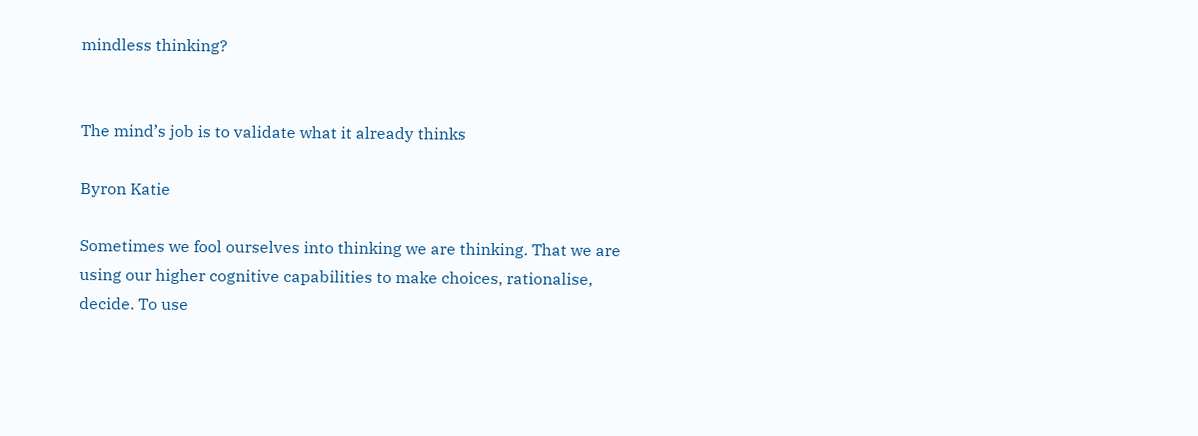mindless thinking?


The mind’s job is to validate what it already thinks

Byron Katie

Sometimes we fool ourselves into thinking we are thinking. That we are using our higher cognitive capabilities to make choices, rationalise, decide. To use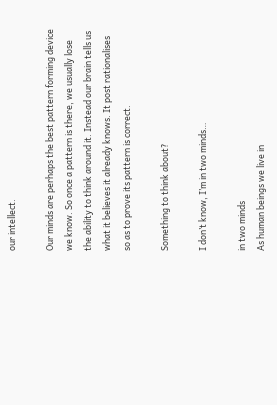our intellect.

Our minds are perhaps the best pattern forming device we know. So once a pattern is there, we usually lose the ability to think around it. Instead our brain tells us what it believes it already knows. It post rationalises so as to prove its pattern is correct.

Something to think about?

I don’t know, I’m in two minds…

in two minds
As human beings we live in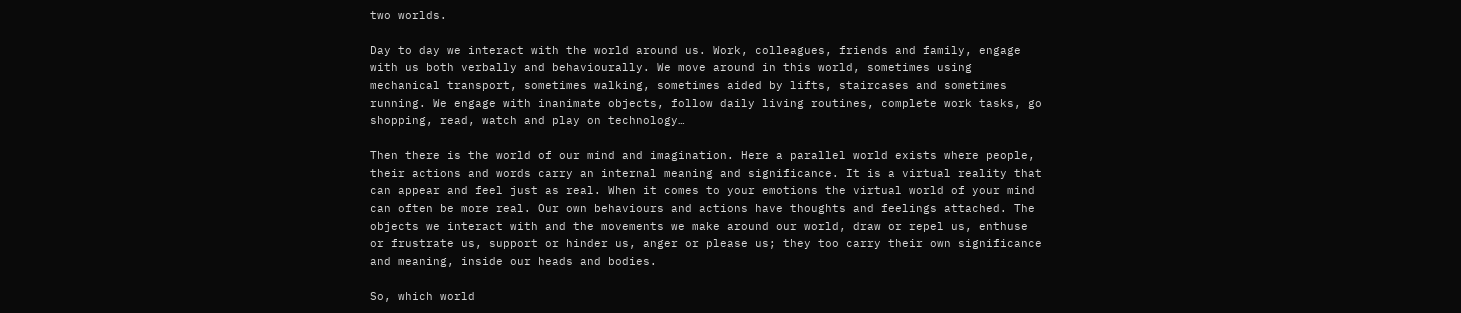two worlds.

Day to day we interact with the world around us. Work, colleagues, friends and family, engage with us both verbally and behaviourally. We move around in this world, sometimes using mechanical transport, sometimes walking, sometimes aided by lifts, staircases and sometimes running. We engage with inanimate objects, follow daily living routines, complete work tasks, go shopping, read, watch and play on technology…

Then there is the world of our mind and imagination. Here a parallel world exists where people, their actions and words carry an internal meaning and significance. It is a virtual reality that can appear and feel just as real. When it comes to your emotions the virtual world of your mind can often be more real. Our own behaviours and actions have thoughts and feelings attached. The objects we interact with and the movements we make around our world, draw or repel us, enthuse or frustrate us, support or hinder us, anger or please us; they too carry their own significance and meaning, inside our heads and bodies.

So, which world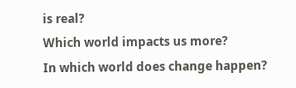is real?
Which world impacts us more?
In which world does change happen?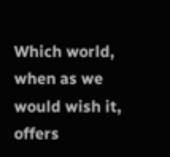Which world, when as we would wish it, offers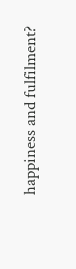happiness and fulfilment?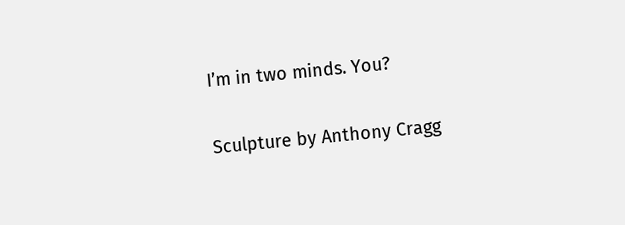I’m in two minds. You?

Sculpture by Anthony Cragg